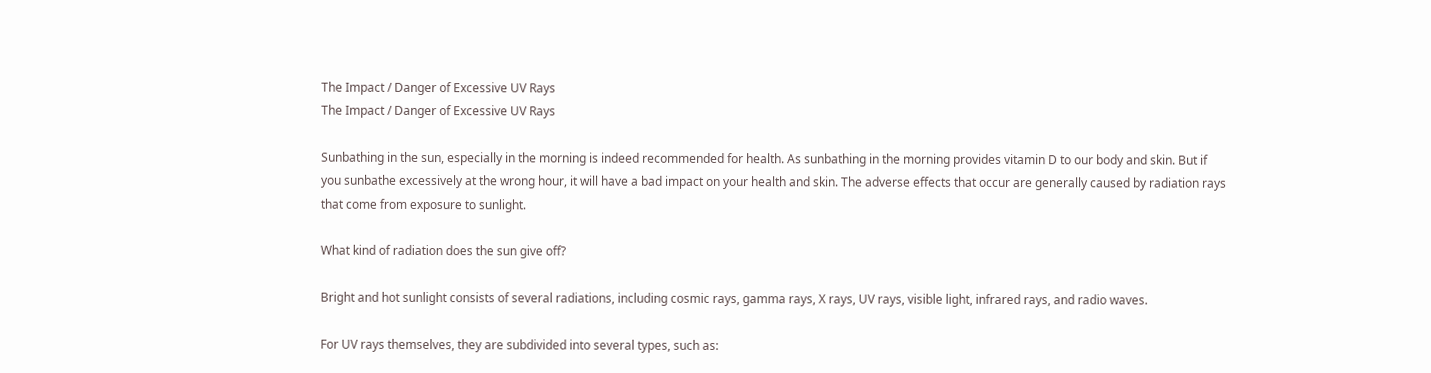The Impact / Danger of Excessive UV Rays
The Impact / Danger of Excessive UV Rays

Sunbathing in the sun, especially in the morning is indeed recommended for health. As sunbathing in the morning provides vitamin D to our body and skin. But if you sunbathe excessively at the wrong hour, it will have a bad impact on your health and skin. The adverse effects that occur are generally caused by radiation rays that come from exposure to sunlight.

What kind of radiation does the sun give off?

Bright and hot sunlight consists of several radiations, including cosmic rays, gamma rays, X rays, UV rays, visible light, infrared rays, and radio waves.

For UV rays themselves, they are subdivided into several types, such as: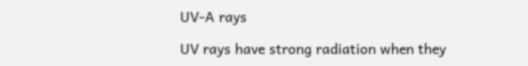UV-A rays

UV rays have strong radiation when they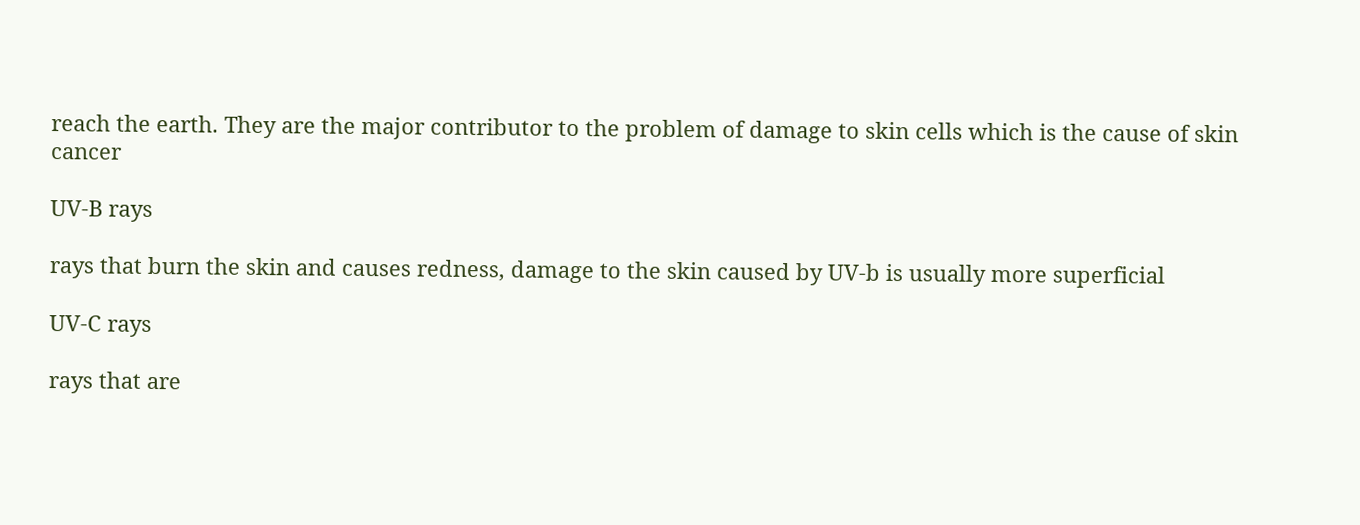reach the earth. They are the major contributor to the problem of damage to skin cells which is the cause of skin cancer

UV-B rays

rays that burn the skin and causes redness, damage to the skin caused by UV-b is usually more superficial

UV-C rays

rays that are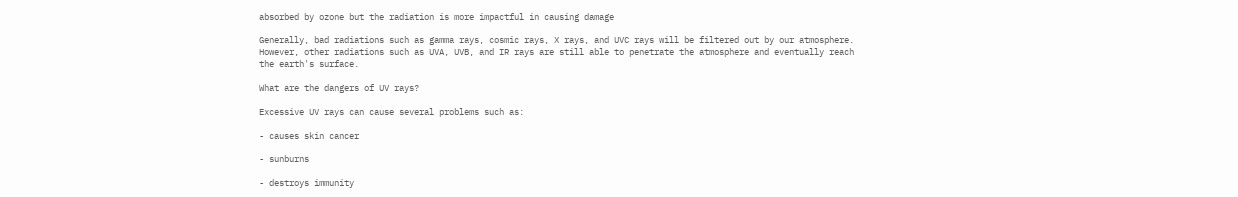absorbed by ozone but the radiation is more impactful in causing damage

Generally, bad radiations such as gamma rays, cosmic rays, X rays, and UVC rays will be filtered out by our atmosphere. However, other radiations such as UVA, UVB, and IR rays are still able to penetrate the atmosphere and eventually reach the earth's surface.

What are the dangers of UV rays?

Excessive UV rays can cause several problems such as:

- causes skin cancer

- sunburns

- destroys immunity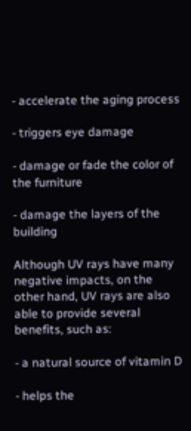- accelerate the aging process

- triggers eye damage

- damage or fade the color of the furniture

- damage the layers of the building

Although UV rays have many negative impacts, on the other hand, UV rays are also able to provide several benefits, such as:

- a natural source of vitamin D

- helps the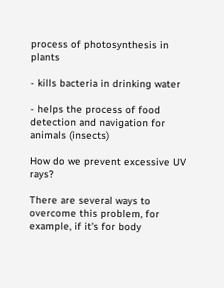process of photosynthesis in plants

- kills bacteria in drinking water

- helps the process of food detection and navigation for animals (insects)

How do we prevent excessive UV rays?

There are several ways to overcome this problem, for example, if it's for body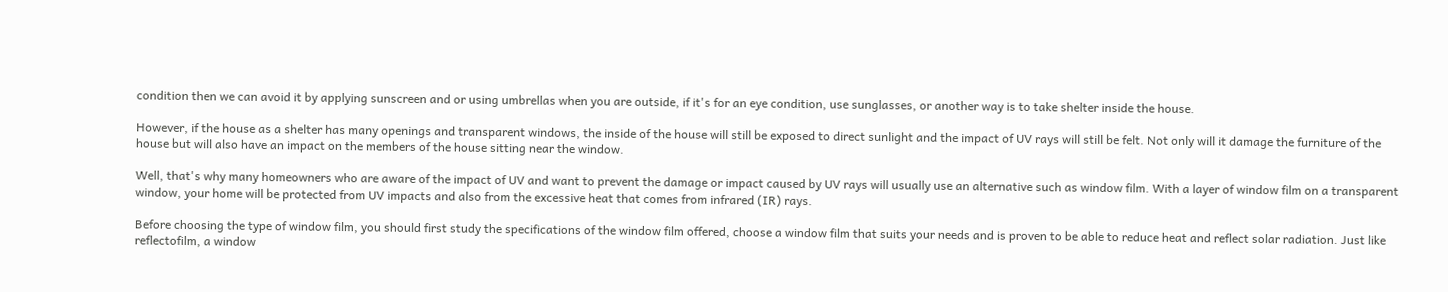condition then we can avoid it by applying sunscreen and or using umbrellas when you are outside, if it's for an eye condition, use sunglasses, or another way is to take shelter inside the house.

However, if the house as a shelter has many openings and transparent windows, the inside of the house will still be exposed to direct sunlight and the impact of UV rays will still be felt. Not only will it damage the furniture of the house but will also have an impact on the members of the house sitting near the window.

Well, that's why many homeowners who are aware of the impact of UV and want to prevent the damage or impact caused by UV rays will usually use an alternative such as window film. With a layer of window film on a transparent window, your home will be protected from UV impacts and also from the excessive heat that comes from infrared (IR) rays.

Before choosing the type of window film, you should first study the specifications of the window film offered, choose a window film that suits your needs and is proven to be able to reduce heat and reflect solar radiation. Just like reflectofilm, a window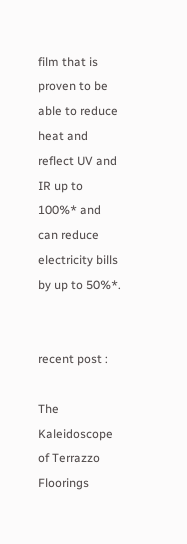film that is proven to be able to reduce heat and reflect UV and IR up to 100%* and can reduce electricity bills by up to 50%*.


recent post :

The Kaleidoscope of Terrazzo Floorings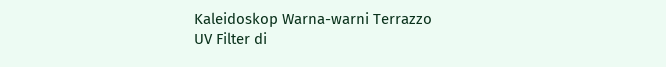Kaleidoskop Warna-warni Terrazzo
UV Filter di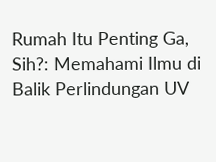Rumah Itu Penting Ga, Sih?: Memahami Ilmu di Balik Perlindungan UV